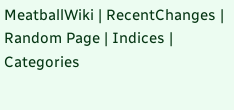MeatballWiki | RecentChanges | Random Page | Indices | Categories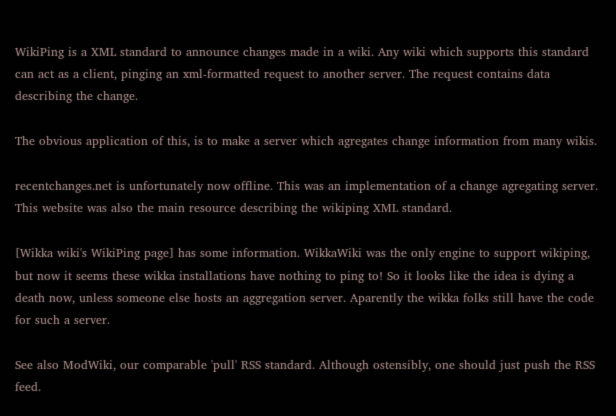WikiPing is a XML standard to announce changes made in a wiki. Any wiki which supports this standard can act as a client, pinging an xml-formatted request to another server. The request contains data describing the change.

The obvious application of this, is to make a server which agregates change information from many wikis.

recentchanges.net is unfortunately now offline. This was an implementation of a change agregating server. This website was also the main resource describing the wikiping XML standard.

[Wikka wiki's WikiPing page] has some information. WikkaWiki was the only engine to support wikiping, but now it seems these wikka installations have nothing to ping to! So it looks like the idea is dying a death now, unless someone else hosts an aggregation server. Aparently the wikka folks still have the code for such a server.

See also ModWiki, our comparable 'pull' RSS standard. Although ostensibly, one should just push the RSS feed.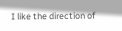I like the direction of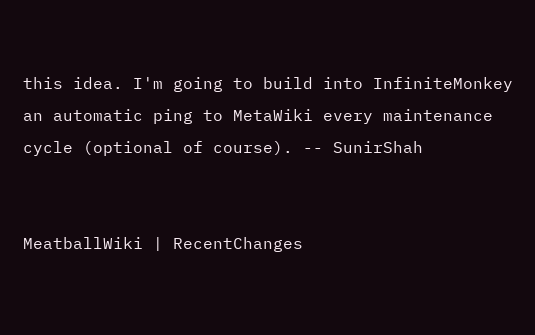this idea. I'm going to build into InfiniteMonkey an automatic ping to MetaWiki every maintenance cycle (optional of course). -- SunirShah


MeatballWiki | RecentChanges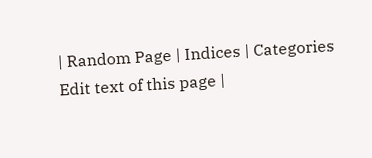| Random Page | Indices | Categories
Edit text of this page |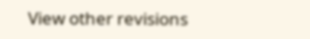View other revisions